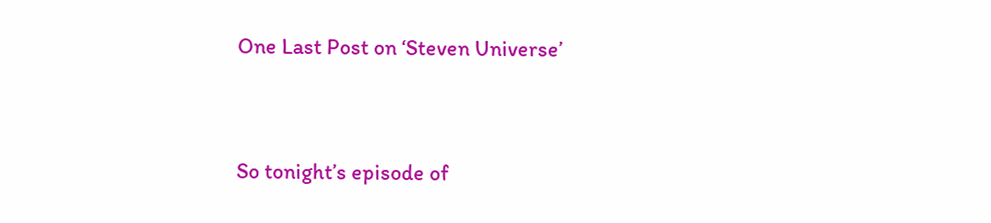One Last Post on ‘Steven Universe’


So tonight’s episode of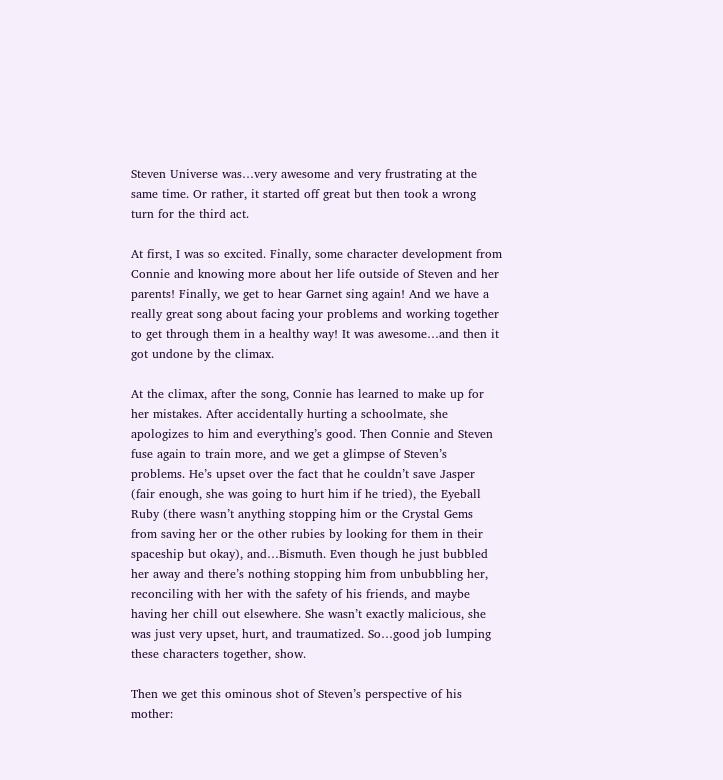Steven Universe was…very awesome and very frustrating at the same time. Or rather, it started off great but then took a wrong turn for the third act.

At first, I was so excited. Finally, some character development from Connie and knowing more about her life outside of Steven and her parents! Finally, we get to hear Garnet sing again! And we have a really great song about facing your problems and working together to get through them in a healthy way! It was awesome…and then it got undone by the climax.

At the climax, after the song, Connie has learned to make up for her mistakes. After accidentally hurting a schoolmate, she apologizes to him and everything’s good. Then Connie and Steven fuse again to train more, and we get a glimpse of Steven’s problems. He’s upset over the fact that he couldn’t save Jasper (fair enough, she was going to hurt him if he tried), the Eyeball Ruby (there wasn’t anything stopping him or the Crystal Gems from saving her or the other rubies by looking for them in their spaceship but okay), and…Bismuth. Even though he just bubbled her away and there’s nothing stopping him from unbubbling her, reconciling with her with the safety of his friends, and maybe having her chill out elsewhere. She wasn’t exactly malicious, she was just very upset, hurt, and traumatized. So…good job lumping these characters together, show.

Then we get this ominous shot of Steven’s perspective of his mother: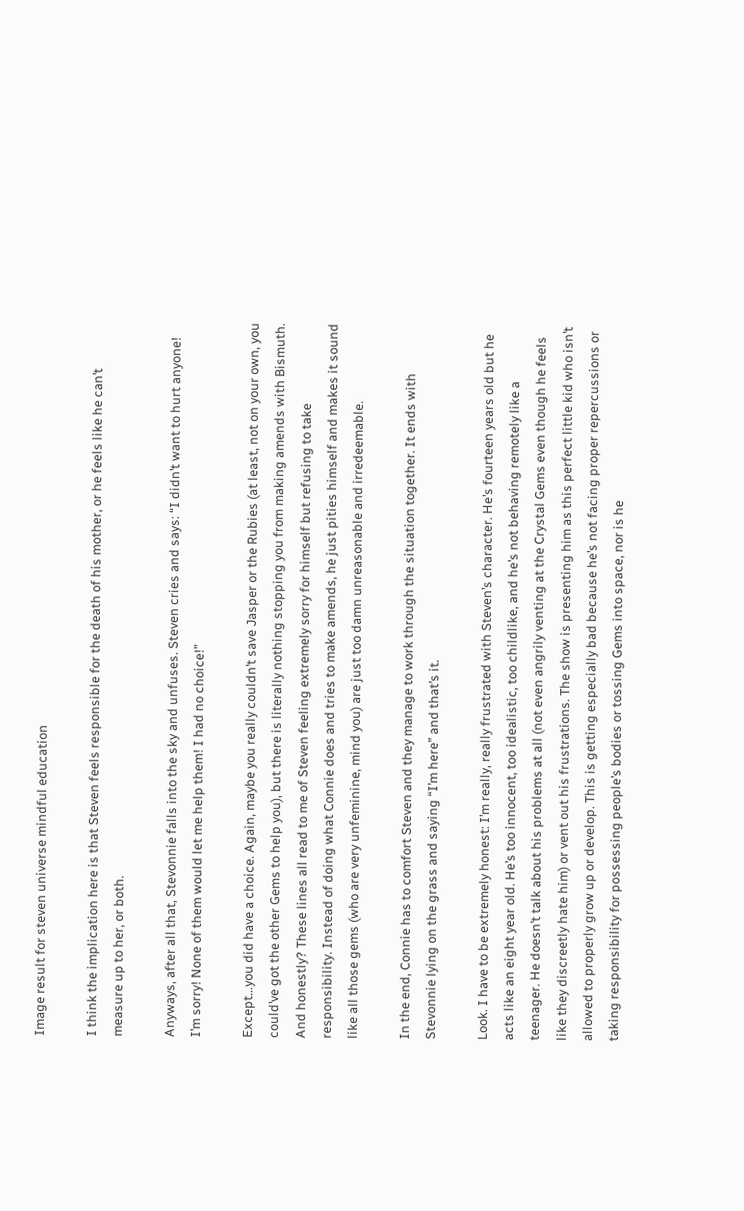Image result for steven universe mindful education

I think the implication here is that Steven feels responsible for the death of his mother, or he feels like he can’t measure up to her, or both.

Anyways, after all that, Stevonnie falls into the sky and unfuses. Steven cries and says: “I didn’t want to hurt anyone! I’m sorry! None of them would let me help them! I had no choice!”

Except…you did have a choice. Again, maybe you really couldn’t save Jasper or the Rubies (at least, not on your own, you could’ve got the other Gems to help you), but there is literally nothing stopping you from making amends with Bismuth. And honestly? These lines all read to me of Steven feeling extremely sorry for himself but refusing to take responsibility. Instead of doing what Connie does and tries to make amends, he just pities himself and makes it sound like all those gems (who are very unfeminine, mind you) are just too damn unreasonable and irredeemable.

In the end, Connie has to comfort Steven and they manage to work through the situation together. It ends with Stevonnie lying on the grass and saying “I’m here” and that’s it.

Look. I have to be extremely honest: I’m really, really frustrated with Steven’s character. He’s fourteen years old but he acts like an eight year old. He’s too innocent, too idealistic, too childlike, and he’s not behaving remotely like a teenager. He doesn’t talk about his problems at all (not even angrily venting at the Crystal Gems even though he feels like they discreetly hate him) or vent out his frustrations. The show is presenting him as this perfect little kid who isn’t allowed to properly grow up or develop. This is getting especially bad because he’s not facing proper repercussions or taking responsibility for possessing people’s bodies or tossing Gems into space, nor is he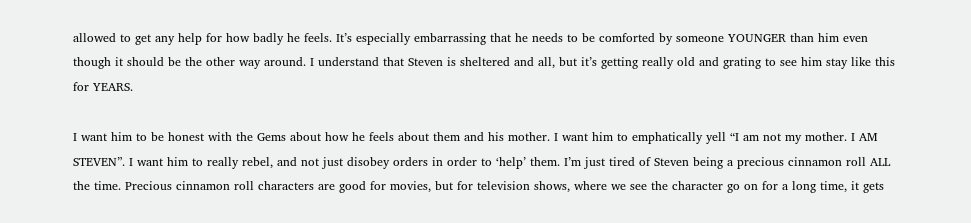allowed to get any help for how badly he feels. It’s especially embarrassing that he needs to be comforted by someone YOUNGER than him even though it should be the other way around. I understand that Steven is sheltered and all, but it’s getting really old and grating to see him stay like this for YEARS.

I want him to be honest with the Gems about how he feels about them and his mother. I want him to emphatically yell “I am not my mother. I AM STEVEN”. I want him to really rebel, and not just disobey orders in order to ‘help’ them. I’m just tired of Steven being a precious cinnamon roll ALL the time. Precious cinnamon roll characters are good for movies, but for television shows, where we see the character go on for a long time, it gets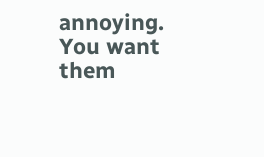annoying. You want them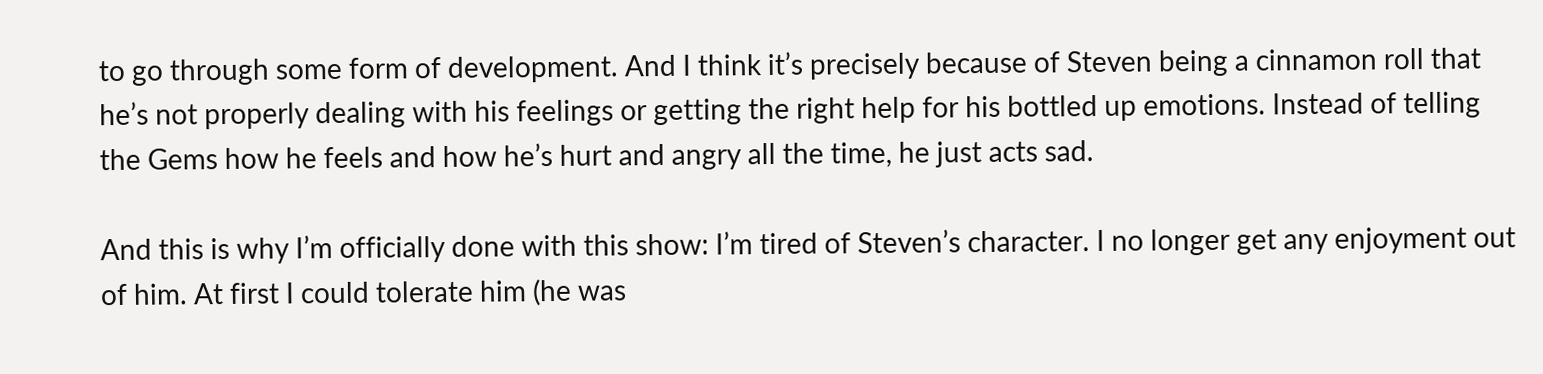to go through some form of development. And I think it’s precisely because of Steven being a cinnamon roll that he’s not properly dealing with his feelings or getting the right help for his bottled up emotions. Instead of telling the Gems how he feels and how he’s hurt and angry all the time, he just acts sad.

And this is why I’m officially done with this show: I’m tired of Steven’s character. I no longer get any enjoyment out of him. At first I could tolerate him (he was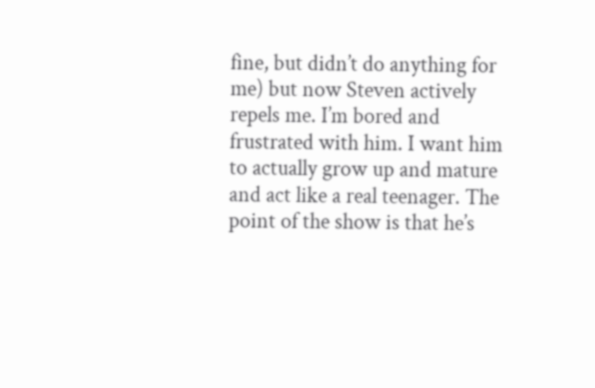fine, but didn’t do anything for me) but now Steven actively repels me. I’m bored and frustrated with him. I want him to actually grow up and mature and act like a real teenager. The point of the show is that he’s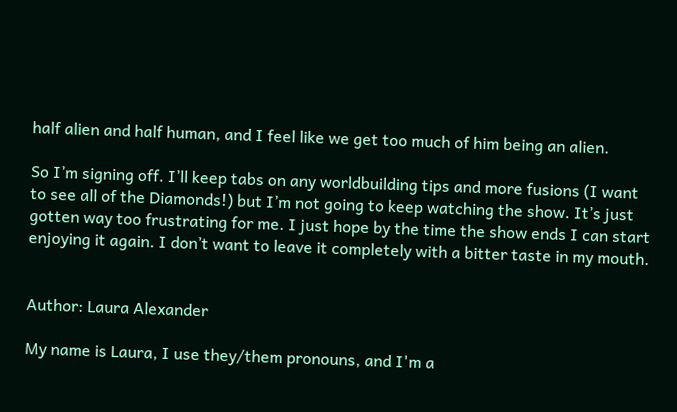half alien and half human, and I feel like we get too much of him being an alien.

So I’m signing off. I’ll keep tabs on any worldbuilding tips and more fusions (I want to see all of the Diamonds!) but I’m not going to keep watching the show. It’s just gotten way too frustrating for me. I just hope by the time the show ends I can start enjoying it again. I don’t want to leave it completely with a bitter taste in my mouth.


Author: Laura Alexander

My name is Laura, I use they/them pronouns, and I'm a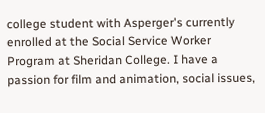college student with Asperger's currently enrolled at the Social Service Worker Program at Sheridan College. I have a passion for film and animation, social issues,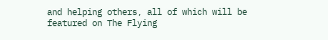and helping others, all of which will be featured on The Flying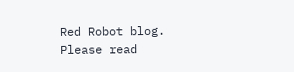Red Robot blog. Please read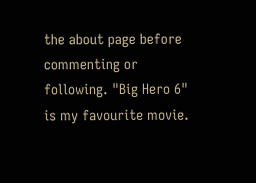the about page before commenting or following. "Big Hero 6" is my favourite movie.